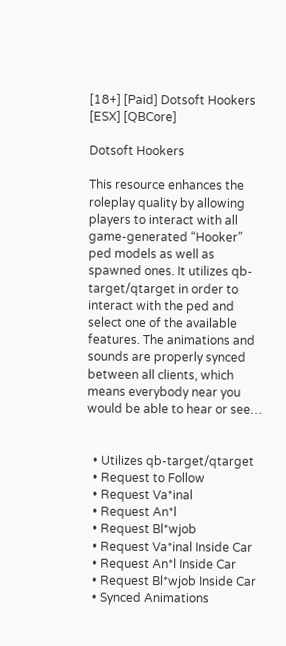[18+] [Paid] Dotsoft Hookers [ESX] [QBCore]

Dotsoft Hookers

This resource enhances the roleplay quality by allowing players to interact with all game-generated “Hooker” ped models as well as spawned ones. It utilizes qb-target/qtarget in order to interact with the ped and select one of the available features. The animations and sounds are properly synced between all clients, which means everybody near you would be able to hear or see…


  • Utilizes qb-target/qtarget
  • Request to Follow
  • Request Va*inal
  • Request An*l
  • Request Bl*wjob
  • Request Va*inal Inside Car
  • Request An*l Inside Car
  • Request Bl*wjob Inside Car
  • Synced Animations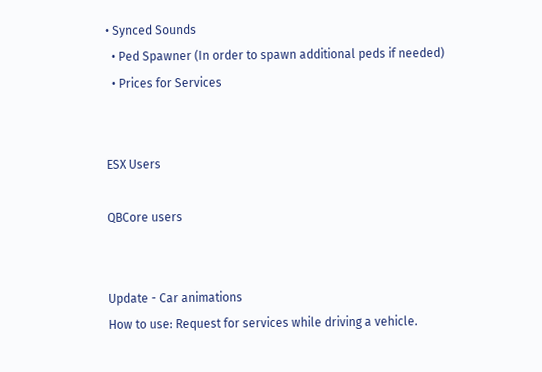• Synced Sounds
  • Ped Spawner (In order to spawn additional peds if needed)
  • Prices for Services


ESX Users

QBCore users


Update - Car animations
How to use: Request for services while driving a vehicle.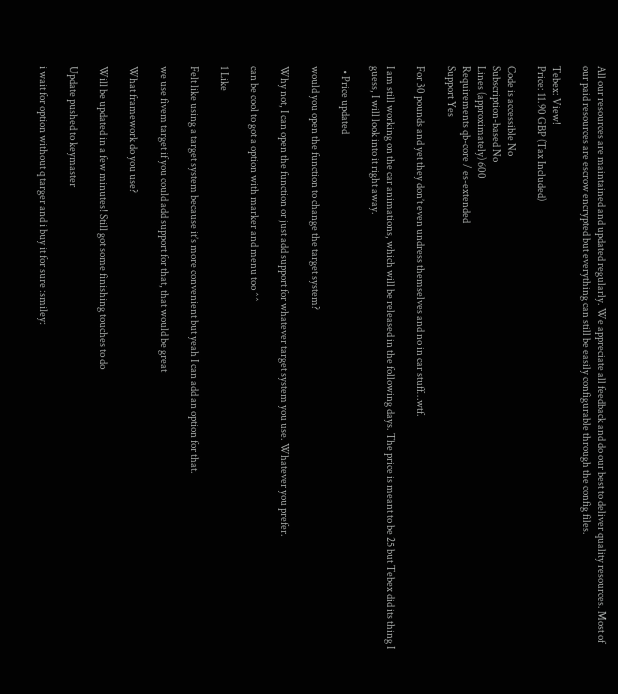All our resources are maintained and updated regularly. We appreciate all feedback and do our best to deliver quality resources. Most of our paid resources are escrow encrypted but everything can still be easily configurable through the config files.

Tebex: View!
Price: 11.90 GBP (Tax Included)

Code is accessible No
Subscription-based No
Lines (approximately) 600
Requirements qb-core / es-extended
Support Yes

For 30 pounds and yet they don’t even undress themselves and no in car stuff…wtf.

I am still working on the car animations, which will be released in the following days. The price is meant to be 25 but Tebex did its thing I guess, I will look into it right away.

  • Price updated

would you open the function to change the target system?

Why not, I can open the function or just add support for whatever target system you use. Whatever you prefer.

can be cool to got a option with marker and menu too ^^

1 Like

Felt like using a target system because it’s more convenient but yeah I can add an option for that.

we use fivem target if you could add support for that, that would be great

What framework do you use?

Will be updated in a few minutes! Still got some finishing touches to do

Update pushed to keymaster

i wait for option without q targer and i buy it for sure :smiley: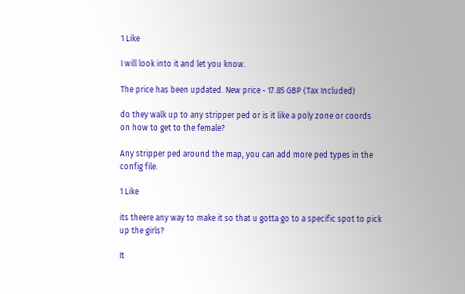1 Like

I will look into it and let you know.

The price has been updated. New price - 17.85 GBP (Tax Included)

do they walk up to any stripper ped or is it like a poly zone or coords on how to get to the female?

Any stripper ped around the map, you can add more ped types in the config file.

1 Like

its theere any way to make it so that u gotta go to a specific spot to pick up the girls?

It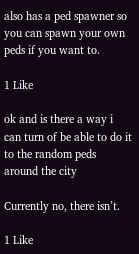also has a ped spawner so you can spawn your own peds if you want to.

1 Like

ok and is there a way i can turn of be able to do it to the random peds around the city

Currently no, there isn’t.

1 Like